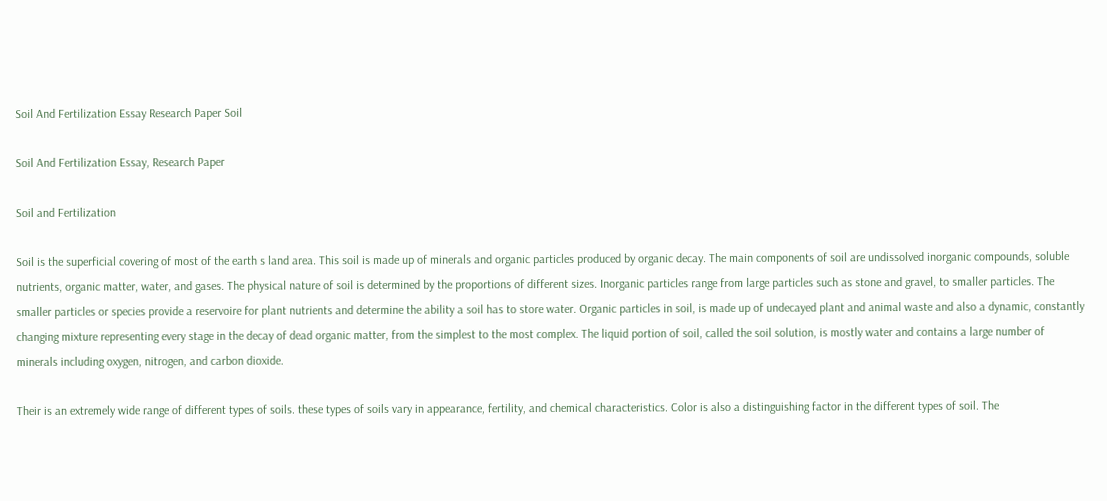Soil And Fertilization Essay Research Paper Soil

Soil And Fertilization Essay, Research Paper

Soil and Fertilization

Soil is the superficial covering of most of the earth s land area. This soil is made up of minerals and organic particles produced by organic decay. The main components of soil are undissolved inorganic compounds, soluble nutrients, organic matter, water, and gases. The physical nature of soil is determined by the proportions of different sizes. Inorganic particles range from large particles such as stone and gravel, to smaller particles. The smaller particles or species provide a reservoire for plant nutrients and determine the ability a soil has to store water. Organic particles in soil, is made up of undecayed plant and animal waste and also a dynamic, constantly changing mixture representing every stage in the decay of dead organic matter, from the simplest to the most complex. The liquid portion of soil, called the soil solution, is mostly water and contains a large number of minerals including oxygen, nitrogen, and carbon dioxide.

Their is an extremely wide range of different types of soils. these types of soils vary in appearance, fertility, and chemical characteristics. Color is also a distinguishing factor in the different types of soil. The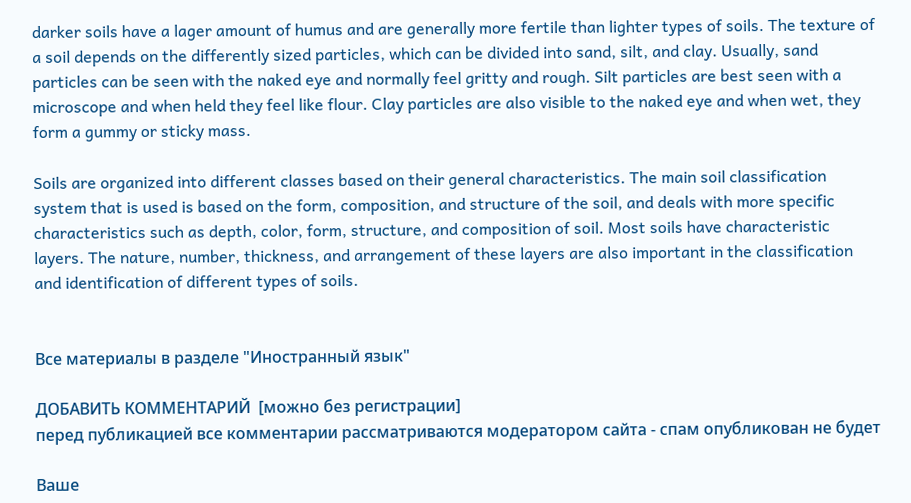darker soils have a lager amount of humus and are generally more fertile than lighter types of soils. The texture of a soil depends on the differently sized particles, which can be divided into sand, silt, and clay. Usually, sand particles can be seen with the naked eye and normally feel gritty and rough. Silt particles are best seen with a microscope and when held they feel like flour. Clay particles are also visible to the naked eye and when wet, they form a gummy or sticky mass.

Soils are organized into different classes based on their general characteristics. The main soil classification system that is used is based on the form, composition, and structure of the soil, and deals with more specific characteristics such as depth, color, form, structure, and composition of soil. Most soils have characteristic layers. The nature, number, thickness, and arrangement of these layers are also important in the classification and identification of different types of soils.


Все материалы в разделе "Иностранный язык"

ДОБАВИТЬ КОММЕНТАРИЙ  [можно без регистрации]
перед публикацией все комментарии рассматриваются модератором сайта - спам опубликован не будет

Ваше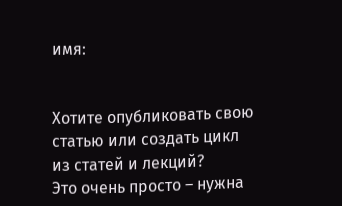имя:


Хотите опубликовать свою статью или создать цикл из статей и лекций?
Это очень просто – нужна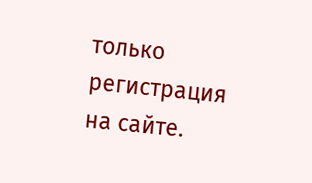только регистрация на сайте.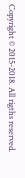Copyright © 2015-2018. All rigths reserved.